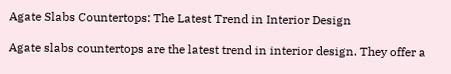Agate Slabs Countertops: The Latest Trend in Interior Design

Agate slabs countertops are the latest trend in interior design. They offer a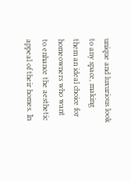unique and luxurious look to any space, making them an ideal choice for homeowners who want to enhance the aesthetic appeal of their homes. In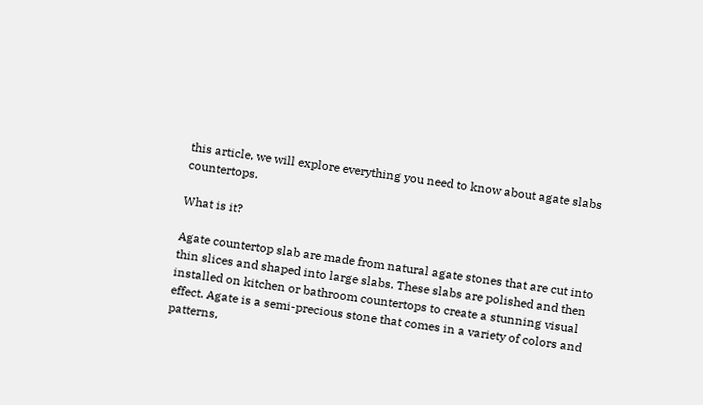this article, we will explore everything you need to know about agate slabs countertops.

What is it?

Agate countertop slab are made from natural agate stones that are cut into thin slices and shaped into large slabs. These slabs are polished and then installed on kitchen or bathroom countertops to create a stunning visual effect. Agate is a semi-precious stone that comes in a variety of colors and patterns,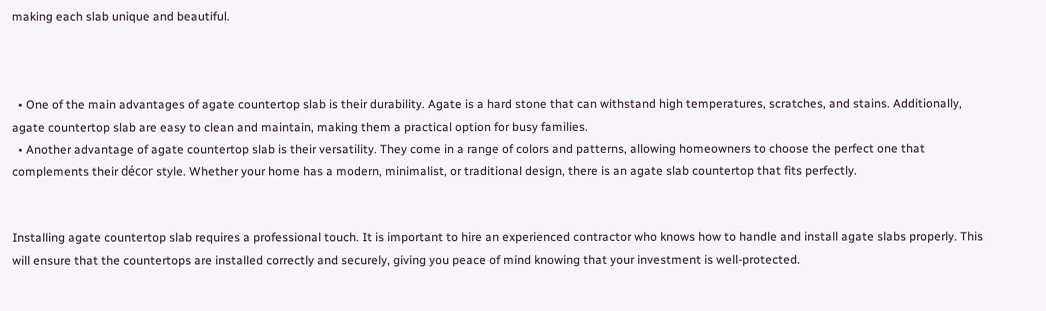making each slab unique and beautiful.



  • One of the main advantages of agate countertop slab is their durability. Agate is a hard stone that can withstand high temperatures, scratches, and stains. Additionally, agate countertop slab are easy to clean and maintain, making them a practical option for busy families.
  • Another advantage of agate countertop slab is their versatility. They come in a range of colors and patterns, allowing homeowners to choose the perfect one that complements their décor style. Whether your home has a modern, minimalist, or traditional design, there is an agate slab countertop that fits perfectly.


Installing agate countertop slab requires a professional touch. It is important to hire an experienced contractor who knows how to handle and install agate slabs properly. This will ensure that the countertops are installed correctly and securely, giving you peace of mind knowing that your investment is well-protected.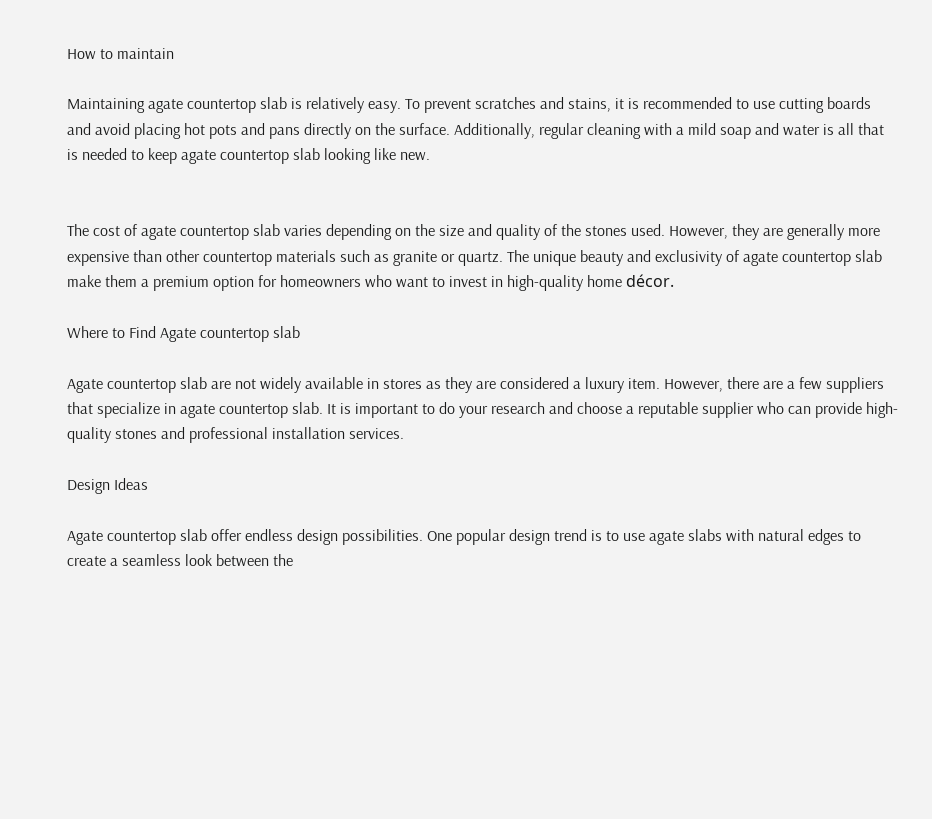How to maintain

Maintaining agate countertop slab is relatively easy. To prevent scratches and stains, it is recommended to use cutting boards and avoid placing hot pots and pans directly on the surface. Additionally, regular cleaning with a mild soap and water is all that is needed to keep agate countertop slab looking like new.


The cost of agate countertop slab varies depending on the size and quality of the stones used. However, they are generally more expensive than other countertop materials such as granite or quartz. The unique beauty and exclusivity of agate countertop slab make them a premium option for homeowners who want to invest in high-quality home décor.

Where to Find Agate countertop slab

Agate countertop slab are not widely available in stores as they are considered a luxury item. However, there are a few suppliers that specialize in agate countertop slab. It is important to do your research and choose a reputable supplier who can provide high-quality stones and professional installation services.

Design Ideas

Agate countertop slab offer endless design possibilities. One popular design trend is to use agate slabs with natural edges to create a seamless look between the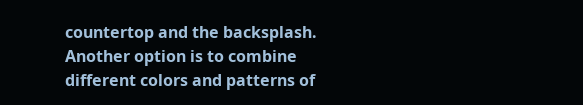countertop and the backsplash. Another option is to combine different colors and patterns of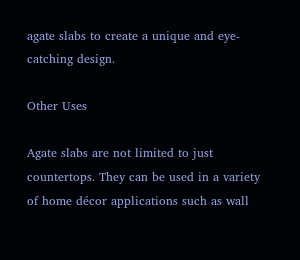agate slabs to create a unique and eye-catching design.

Other Uses

Agate slabs are not limited to just countertops. They can be used in a variety of home décor applications such as wall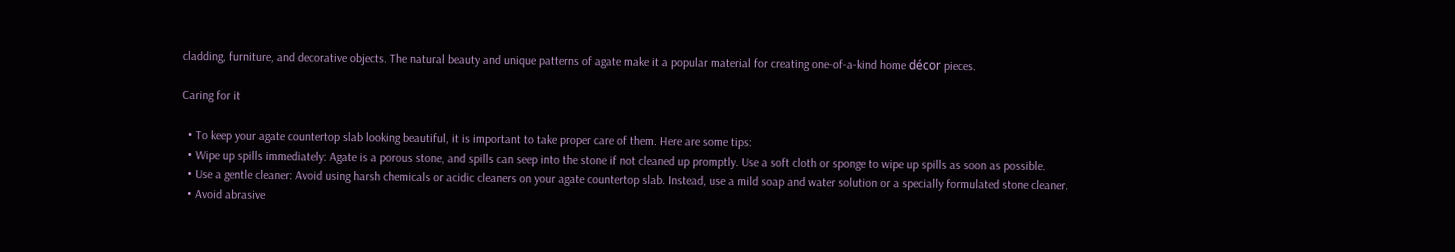cladding, furniture, and decorative objects. The natural beauty and unique patterns of agate make it a popular material for creating one-of-a-kind home décor pieces.

Caring for it

  • To keep your agate countertop slab looking beautiful, it is important to take proper care of them. Here are some tips:
  • Wipe up spills immediately: Agate is a porous stone, and spills can seep into the stone if not cleaned up promptly. Use a soft cloth or sponge to wipe up spills as soon as possible.
  • Use a gentle cleaner: Avoid using harsh chemicals or acidic cleaners on your agate countertop slab. Instead, use a mild soap and water solution or a specially formulated stone cleaner.
  • Avoid abrasive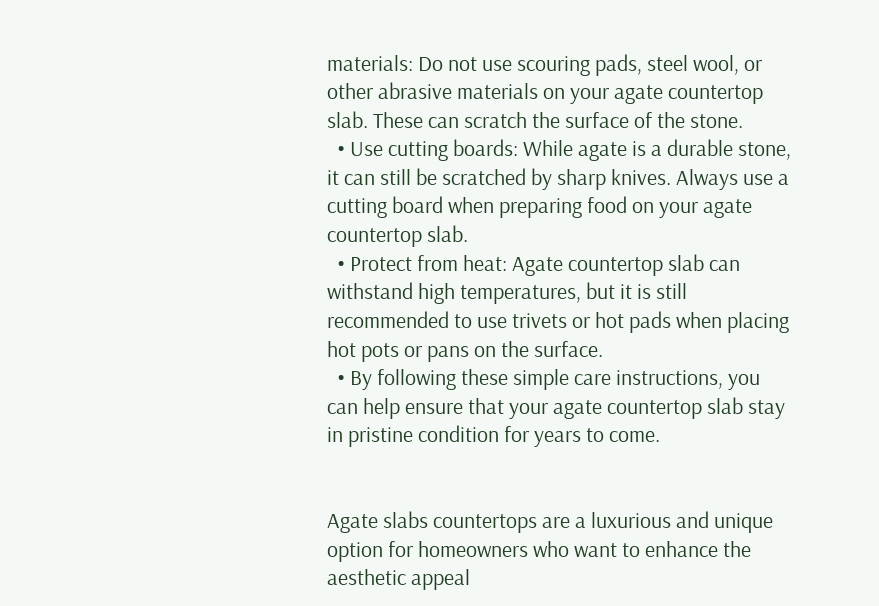materials: Do not use scouring pads, steel wool, or other abrasive materials on your agate countertop slab. These can scratch the surface of the stone.
  • Use cutting boards: While agate is a durable stone, it can still be scratched by sharp knives. Always use a cutting board when preparing food on your agate countertop slab.
  • Protect from heat: Agate countertop slab can withstand high temperatures, but it is still recommended to use trivets or hot pads when placing hot pots or pans on the surface.
  • By following these simple care instructions, you can help ensure that your agate countertop slab stay in pristine condition for years to come.


Agate slabs countertops are a luxurious and unique option for homeowners who want to enhance the aesthetic appeal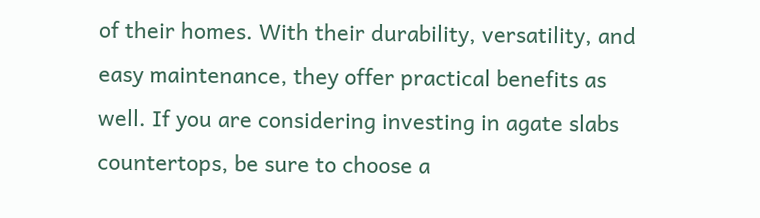of their homes. With their durability, versatility, and easy maintenance, they offer practical benefits as well. If you are considering investing in agate slabs countertops, be sure to choose a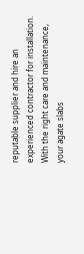reputable supplier and hire an experienced contractor for installation. With the right care and maintenance, your agate slabs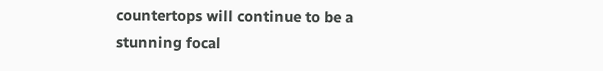countertops will continue to be a stunning focal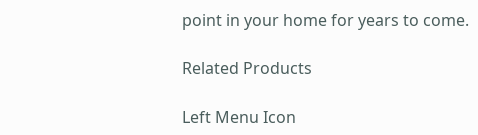point in your home for years to come.

Related Products

Left Menu Icon